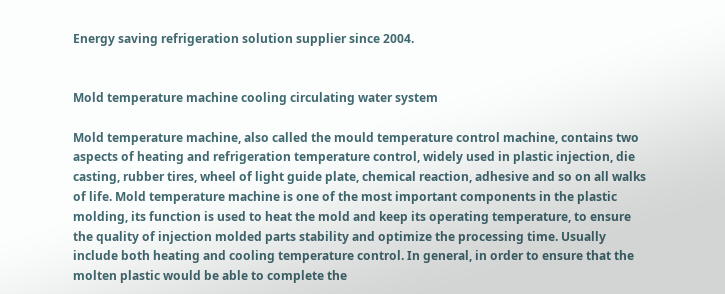Energy saving refrigeration solution supplier since 2004.


Mold temperature machine cooling circulating water system

Mold temperature machine, also called the mould temperature control machine, contains two aspects of heating and refrigeration temperature control, widely used in plastic injection, die casting, rubber tires, wheel of light guide plate, chemical reaction, adhesive and so on all walks of life. Mold temperature machine is one of the most important components in the plastic molding, its function is used to heat the mold and keep its operating temperature, to ensure the quality of injection molded parts stability and optimize the processing time. Usually include both heating and cooling temperature control. In general, in order to ensure that the molten plastic would be able to complete the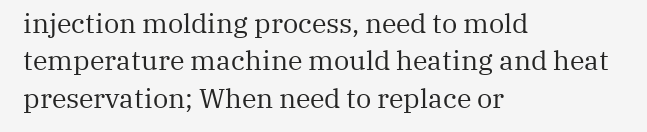injection molding process, need to mold temperature machine mould heating and heat preservation; When need to replace or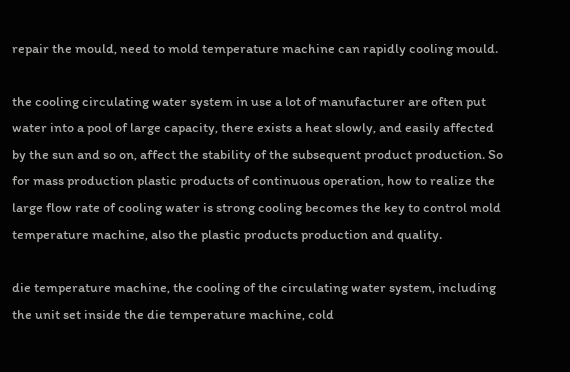repair the mould, need to mold temperature machine can rapidly cooling mould.

the cooling circulating water system in use a lot of manufacturer are often put water into a pool of large capacity, there exists a heat slowly, and easily affected by the sun and so on, affect the stability of the subsequent product production. So for mass production plastic products of continuous operation, how to realize the large flow rate of cooling water is strong cooling becomes the key to control mold temperature machine, also the plastic products production and quality.

die temperature machine, the cooling of the circulating water system, including the unit set inside the die temperature machine, cold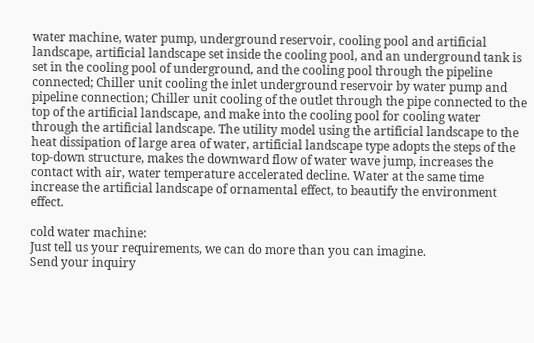water machine, water pump, underground reservoir, cooling pool and artificial landscape, artificial landscape set inside the cooling pool, and an underground tank is set in the cooling pool of underground, and the cooling pool through the pipeline connected; Chiller unit cooling the inlet underground reservoir by water pump and pipeline connection; Chiller unit cooling of the outlet through the pipe connected to the top of the artificial landscape, and make into the cooling pool for cooling water through the artificial landscape. The utility model using the artificial landscape to the heat dissipation of large area of water, artificial landscape type adopts the steps of the top-down structure, makes the downward flow of water wave jump, increases the contact with air, water temperature accelerated decline. Water at the same time increase the artificial landscape of ornamental effect, to beautify the environment effect.

cold water machine:
Just tell us your requirements, we can do more than you can imagine.
Send your inquiry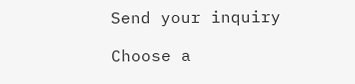Send your inquiry

Choose a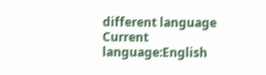different language
Current language:English